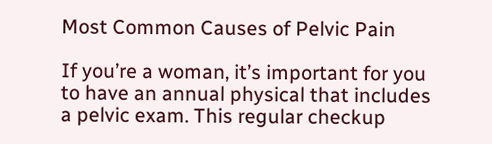Most Common Causes of Pelvic Pain

If you’re a woman, it’s important for you to have an annual physical that includes a pelvic exam. This regular checkup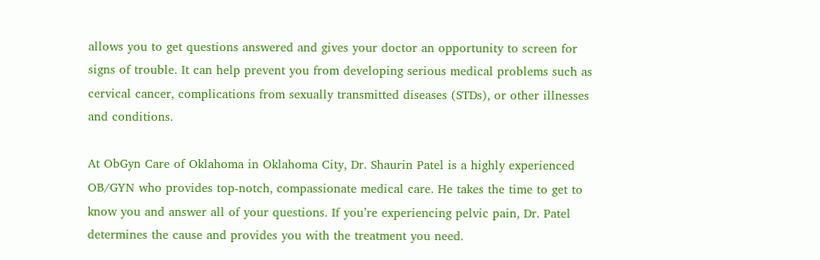allows you to get questions answered and gives your doctor an opportunity to screen for signs of trouble. It can help prevent you from developing serious medical problems such as cervical cancer, complications from sexually transmitted diseases (STDs), or other illnesses and conditions.

At ObGyn Care of Oklahoma in Oklahoma City, Dr. Shaurin Patel is a highly experienced OB/GYN who provides top-notch, compassionate medical care. He takes the time to get to know you and answer all of your questions. If you’re experiencing pelvic pain, Dr. Patel determines the cause and provides you with the treatment you need.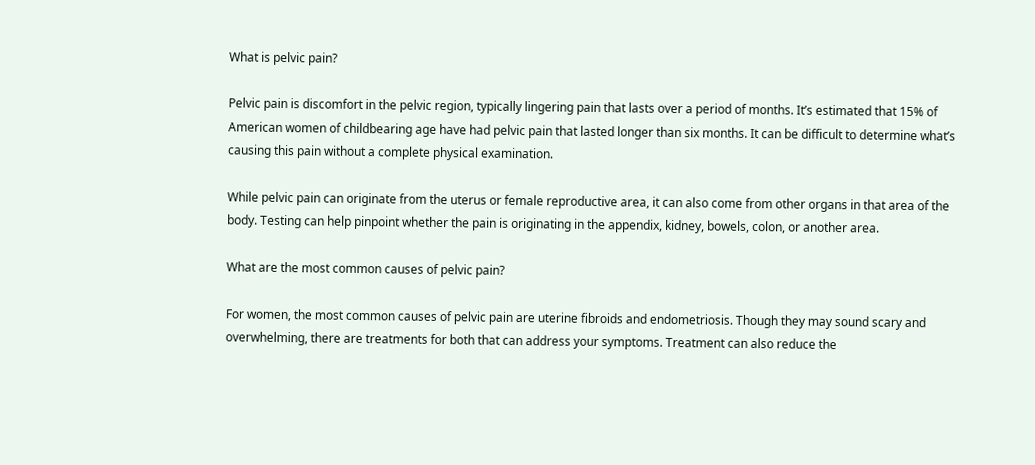What is pelvic pain?

Pelvic pain is discomfort in the pelvic region, typically lingering pain that lasts over a period of months. It’s estimated that 15% of American women of childbearing age have had pelvic pain that lasted longer than six months. It can be difficult to determine what’s causing this pain without a complete physical examination.

While pelvic pain can originate from the uterus or female reproductive area, it can also come from other organs in that area of the body. Testing can help pinpoint whether the pain is originating in the appendix, kidney, bowels, colon, or another area.

What are the most common causes of pelvic pain?

For women, the most common causes of pelvic pain are uterine fibroids and endometriosis. Though they may sound scary and overwhelming, there are treatments for both that can address your symptoms. Treatment can also reduce the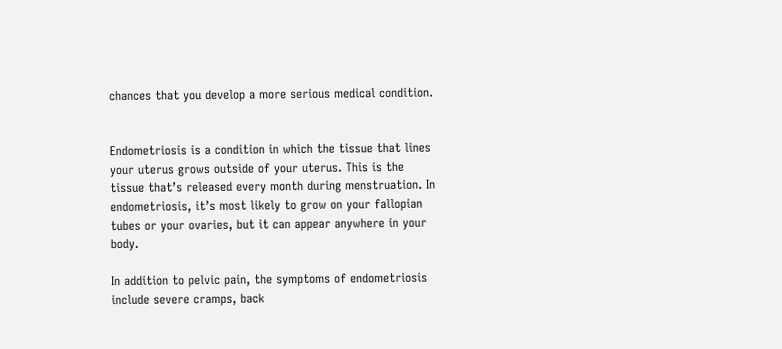chances that you develop a more serious medical condition.


Endometriosis is a condition in which the tissue that lines your uterus grows outside of your uterus. This is the tissue that’s released every month during menstruation. In endometriosis, it’s most likely to grow on your fallopian tubes or your ovaries, but it can appear anywhere in your body.

In addition to pelvic pain, the symptoms of endometriosis include severe cramps, back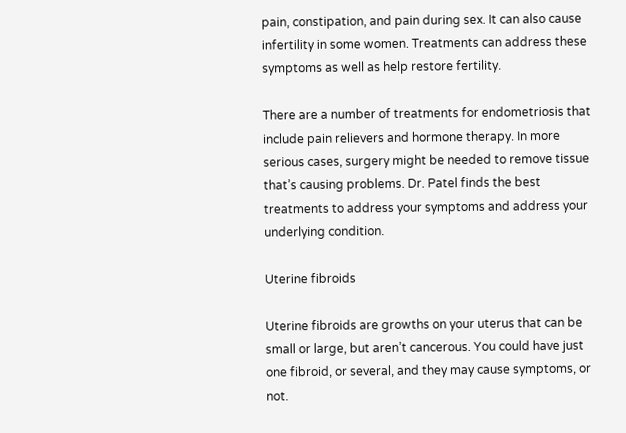pain, constipation, and pain during sex. It can also cause infertility in some women. Treatments can address these symptoms as well as help restore fertility.

There are a number of treatments for endometriosis that include pain relievers and hormone therapy. In more serious cases, surgery might be needed to remove tissue that’s causing problems. Dr. Patel finds the best treatments to address your symptoms and address your underlying condition.

Uterine fibroids

Uterine fibroids are growths on your uterus that can be small or large, but aren’t cancerous. You could have just one fibroid, or several, and they may cause symptoms, or not.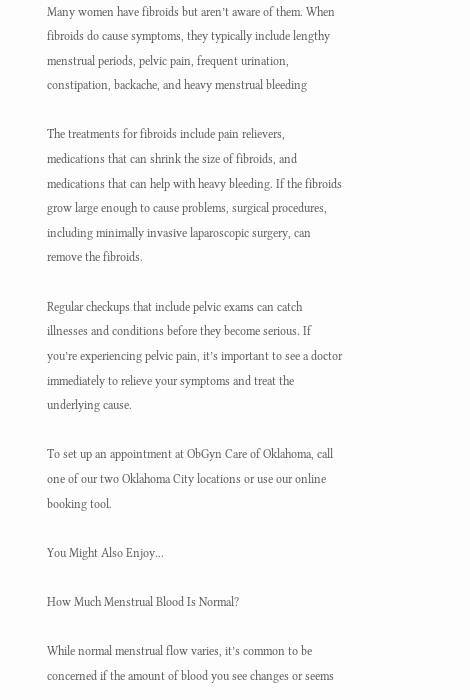Many women have fibroids but aren’t aware of them. When fibroids do cause symptoms, they typically include lengthy menstrual periods, pelvic pain, frequent urination, constipation, backache, and heavy menstrual bleeding

The treatments for fibroids include pain relievers, medications that can shrink the size of fibroids, and medications that can help with heavy bleeding. If the fibroids grow large enough to cause problems, surgical procedures, including minimally invasive laparoscopic surgery, can remove the fibroids.

Regular checkups that include pelvic exams can catch illnesses and conditions before they become serious. If you’re experiencing pelvic pain, it’s important to see a doctor immediately to relieve your symptoms and treat the underlying cause.

To set up an appointment at ObGyn Care of Oklahoma, call one of our two Oklahoma City locations or use our online booking tool.

You Might Also Enjoy...

How Much Menstrual Blood Is Normal?

While normal menstrual flow varies, it’s common to be concerned if the amount of blood you see changes or seems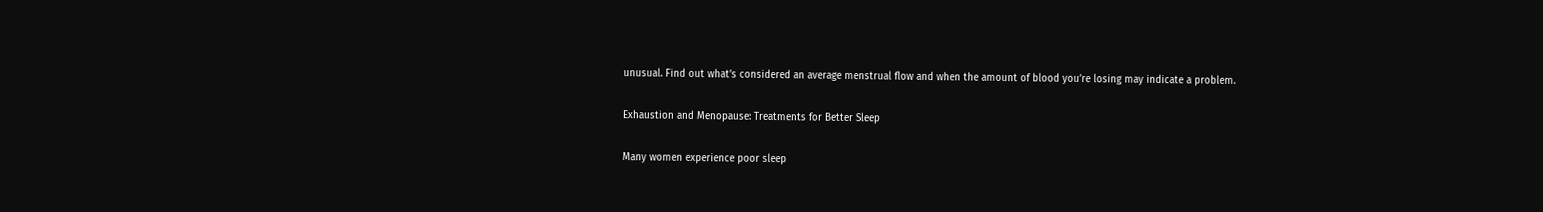unusual. Find out what’s considered an average menstrual flow and when the amount of blood you’re losing may indicate a problem.

Exhaustion and Menopause: Treatments for Better Sleep

Many women experience poor sleep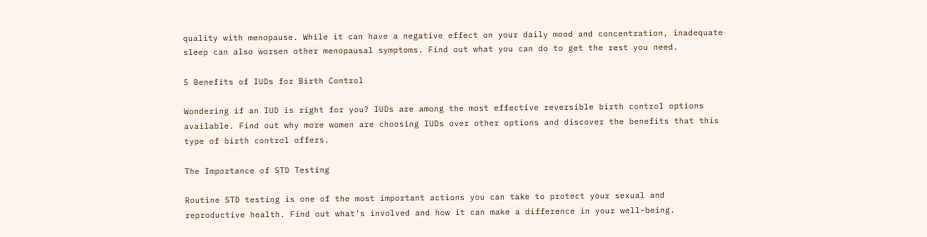quality with menopause. While it can have a negative effect on your daily mood and concentration, inadequate sleep can also worsen other menopausal symptoms. Find out what you can do to get the rest you need.

5 Benefits of IUDs for Birth Control

Wondering if an IUD is right for you? IUDs are among the most effective reversible birth control options available. Find out why more women are choosing IUDs over other options and discover the benefits that this type of birth control offers.

The Importance of STD Testing

Routine STD testing is one of the most important actions you can take to protect your sexual and reproductive health. Find out what’s involved and how it can make a difference in your well-being.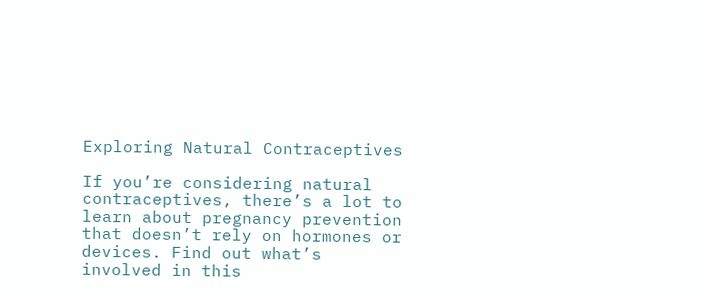Exploring Natural Contraceptives

If you’re considering natural contraceptives, there’s a lot to learn about pregnancy prevention that doesn’t rely on hormones or devices. Find out what’s involved in this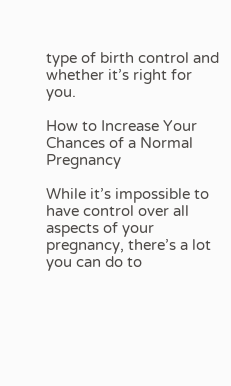type of birth control and whether it’s right for you.

How to Increase Your Chances of a Normal Pregnancy

While it’s impossible to have control over all aspects of your pregnancy, there’s a lot you can do to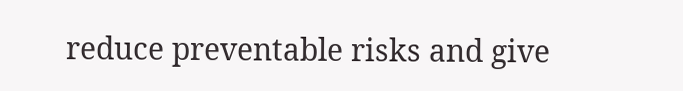reduce preventable risks and give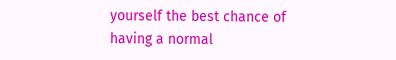yourself the best chance of having a normal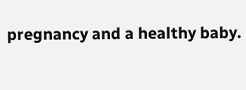pregnancy and a healthy baby.